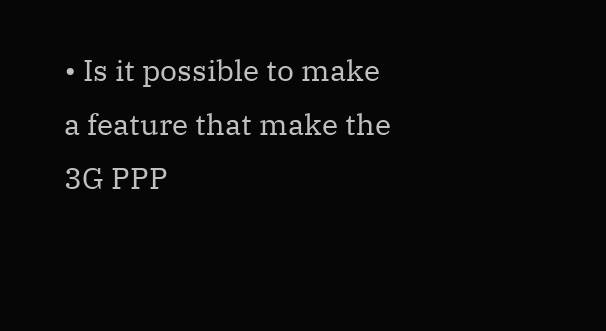• Is it possible to make a feature that make the 3G PPP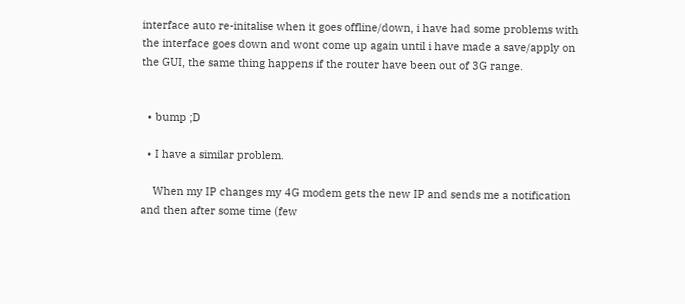interface auto re-initalise when it goes offline/down, i have had some problems with the interface goes down and wont come up again until i have made a save/apply on the GUI, the same thing happens if the router have been out of 3G range.


  • bump ;D

  • I have a similar problem.

    When my IP changes my 4G modem gets the new IP and sends me a notification and then after some time (few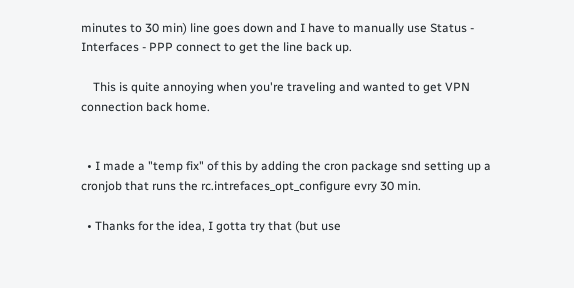minutes to 30 min) line goes down and I have to manually use Status - Interfaces - PPP connect to get the line back up.

    This is quite annoying when you're traveling and wanted to get VPN connection back home.


  • I made a "temp fix" of this by adding the cron package snd setting up a cronjob that runs the rc.intrefaces_opt_configure evry 30 min.

  • Thanks for the idea, I gotta try that (but use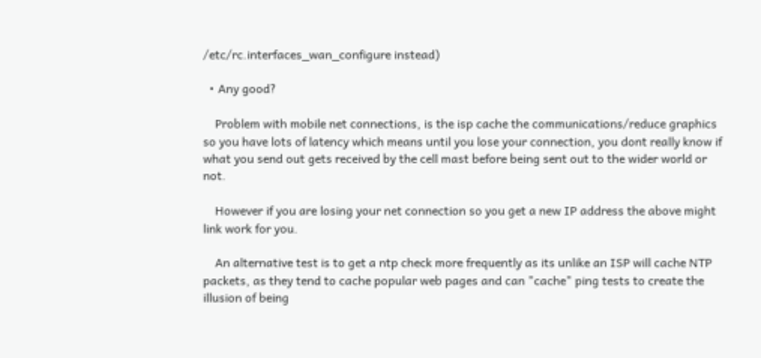/etc/rc.interfaces_wan_configure instead)

  • Any good?

    Problem with mobile net connections, is the isp cache the communications/reduce graphics so you have lots of latency which means until you lose your connection, you dont really know if what you send out gets received by the cell mast before being sent out to the wider world or not.

    However if you are losing your net connection so you get a new IP address the above might link work for you.

    An alternative test is to get a ntp check more frequently as its unlike an ISP will cache NTP packets, as they tend to cache popular web pages and can "cache" ping tests to create the illusion of being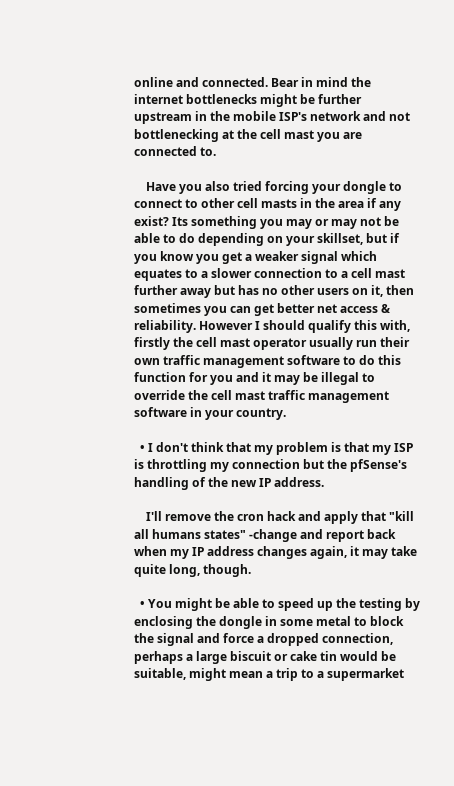online and connected. Bear in mind the internet bottlenecks might be further upstream in the mobile ISP's network and not bottlenecking at the cell mast you are connected to.

    Have you also tried forcing your dongle to connect to other cell masts in the area if any exist? Its something you may or may not be able to do depending on your skillset, but if you know you get a weaker signal which equates to a slower connection to a cell mast further away but has no other users on it, then sometimes you can get better net access & reliability. However I should qualify this with, firstly the cell mast operator usually run their own traffic management software to do this function for you and it may be illegal to override the cell mast traffic management software in your country.

  • I don't think that my problem is that my ISP is throttling my connection but the pfSense's handling of the new IP address.

    I'll remove the cron hack and apply that "kill all humans states" -change and report back when my IP address changes again, it may take quite long, though.

  • You might be able to speed up the testing by enclosing the dongle in some metal to block the signal and force a dropped connection, perhaps a large biscuit or cake tin would be suitable, might mean a trip to a supermarket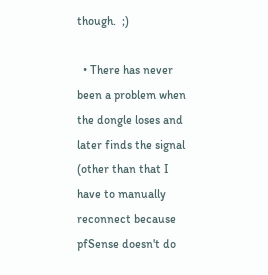though.  ;)

  • There has never been a problem when the dongle loses and later finds the signal (other than that I have to manually reconnect because pfSense doesn't do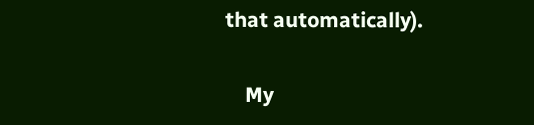that automatically).

    My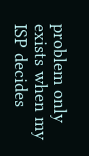problem only exists when my ISP decides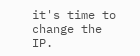it's time to change the IP.